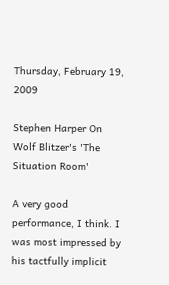Thursday, February 19, 2009

Stephen Harper On Wolf Blitzer's 'The Situation Room'

A very good performance, I think. I was most impressed by his tactfully implicit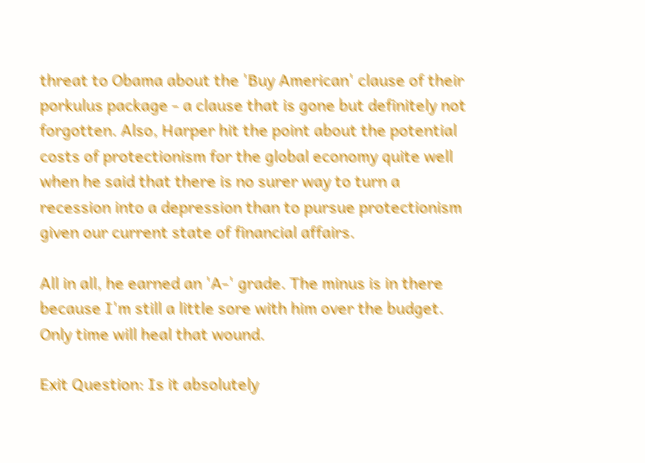threat to Obama about the 'Buy American' clause of their porkulus package - a clause that is gone but definitely not forgotten. Also, Harper hit the point about the potential costs of protectionism for the global economy quite well when he said that there is no surer way to turn a recession into a depression than to pursue protectionism given our current state of financial affairs.

All in all, he earned an 'A-' grade. The minus is in there because I'm still a little sore with him over the budget. Only time will heal that wound.

Exit Question: Is it absolutely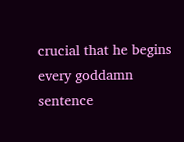crucial that he begins every goddamn sentence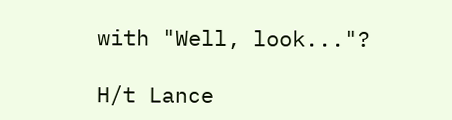with "Well, look..."?

H/t Lance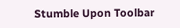Stumble Upon Toolbar